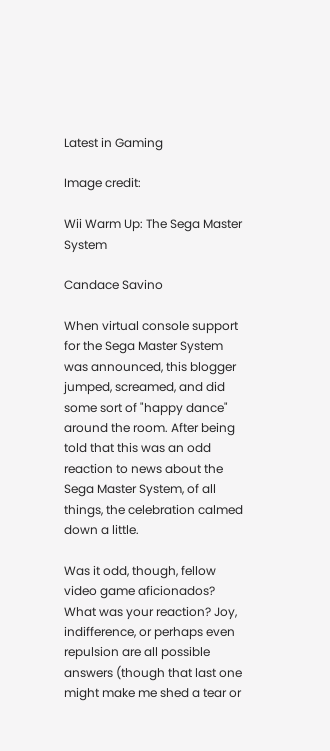Latest in Gaming

Image credit:

Wii Warm Up: The Sega Master System

Candace Savino

When virtual console support for the Sega Master System was announced, this blogger jumped, screamed, and did some sort of "happy dance" around the room. After being told that this was an odd reaction to news about the Sega Master System, of all things, the celebration calmed down a little.

Was it odd, though, fellow video game aficionados? What was your reaction? Joy, indifference, or perhaps even repulsion are all possible answers (though that last one might make me shed a tear or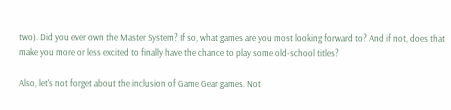two). Did you ever own the Master System? If so, what games are you most looking forward to? And if not, does that make you more or less excited to finally have the chance to play some old-school titles?

Also, let's not forget about the inclusion of Game Gear games. Not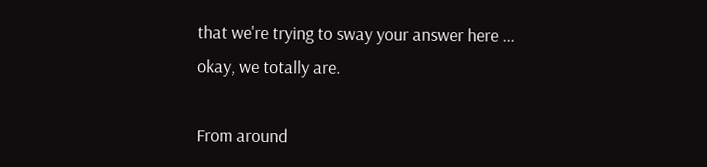that we're trying to sway your answer here ... okay, we totally are.

From around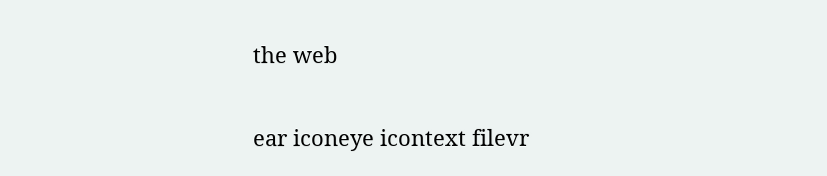the web

ear iconeye icontext filevr